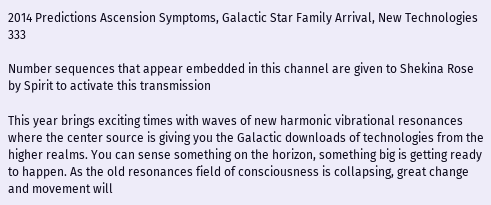2014 Predictions Ascension Symptoms, Galactic Star Family Arrival, New Technologies 333

Number sequences that appear embedded in this channel are given to Shekina Rose by Spirit to activate this transmission

This year brings exciting times with waves of new harmonic vibrational resonances where the center source is giving you the Galactic downloads of technologies from the higher realms. You can sense something on the horizon, something big is getting ready to happen. As the old resonances field of consciousness is collapsing, great change and movement will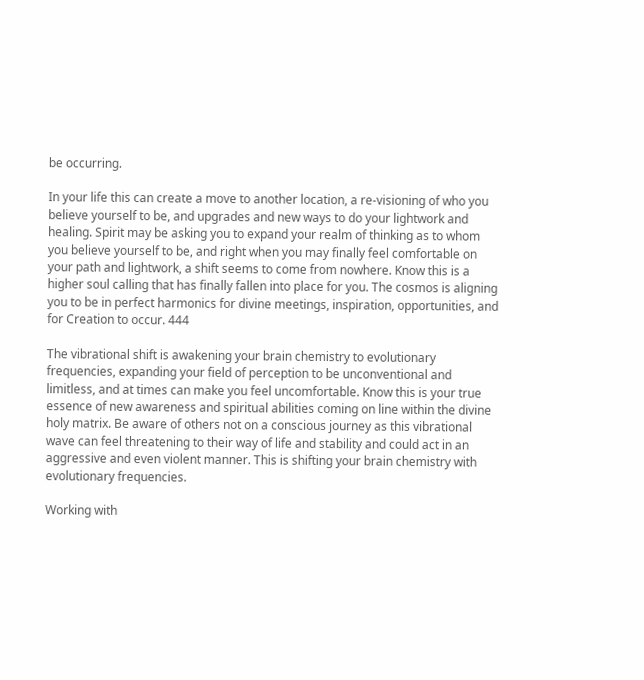be occurring.

In your life this can create a move to another location, a re-visioning of who you believe yourself to be, and upgrades and new ways to do your lightwork and healing. Spirit may be asking you to expand your realm of thinking as to whom you believe yourself to be, and right when you may finally feel comfortable on your path and lightwork, a shift seems to come from nowhere. Know this is a higher soul calling that has finally fallen into place for you. The cosmos is aligning you to be in perfect harmonics for divine meetings, inspiration, opportunities, and for Creation to occur. 444

The vibrational shift is awakening your brain chemistry to evolutionary frequencies, expanding your field of perception to be unconventional and limitless, and at times can make you feel uncomfortable. Know this is your true essence of new awareness and spiritual abilities coming on line within the divine holy matrix. Be aware of others not on a conscious journey as this vibrational wave can feel threatening to their way of life and stability and could act in an aggressive and even violent manner. This is shifting your brain chemistry with evolutionary frequencies.

Working with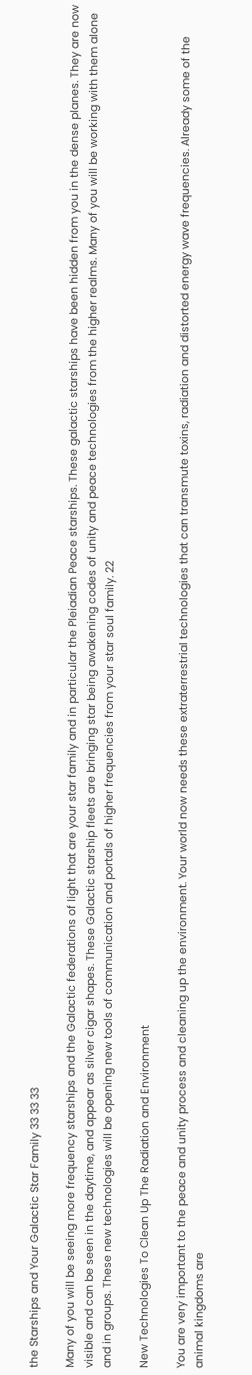the Starships and Your Galactic Star Family 33 33 33

Many of you will be seeing more frequency starships and the Galactic federations of light that are your star family and in particular the Pleiadian Peace starships. These galactic starships have been hidden from you in the dense planes. They are now visible and can be seen in the daytime, and appear as silver cigar shapes. These Galactic starship fleets are bringing star being awakening codes of unity and peace technologies from the higher realms. Many of you will be working with them alone and in groups. These new technologies will be opening new tools of communication and portals of higher frequencies from your star soul family. 22

New Technologies To Clean Up The Radiation and Environment

You are very important to the peace and unity process and cleaning up the environment. Your world now needs these extraterrestrial technologies that can transmute toxins, radiation and distorted energy wave frequencies. Already some of the animal kingdoms are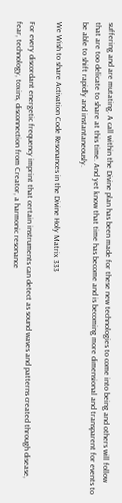suffering and are mutating. A call within the Divine plan has been made for these new technologies to come into being and others will follow that are too delicate to share at this time. And yet know that time has become and is becoming more dimensional and transparent for events to be able to shift rapidly and instantaneously.

We Wish to share Activation Code Resonances in the Divine Holy Matrix 333

For every discordant energetic frequency imprint that certain instruments can detect as sound waves and patterns created through disease, fear, technology, toxins, disconnection from Creator, a harmonic resonance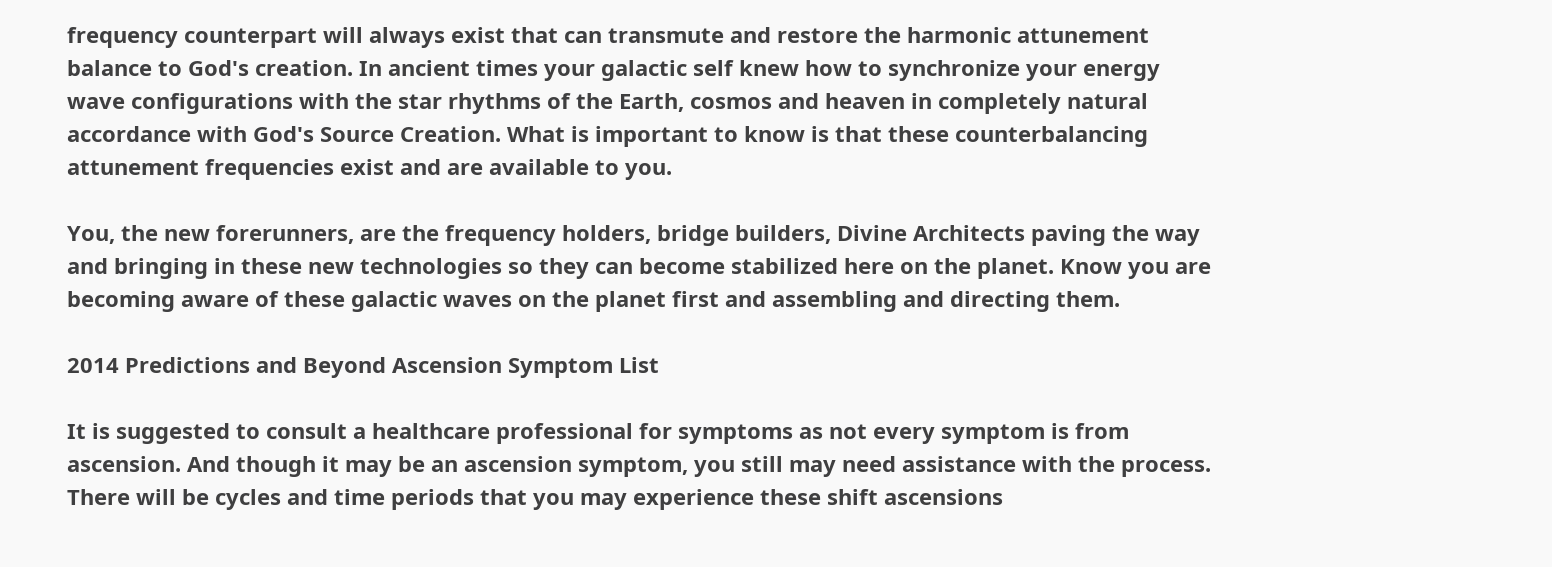frequency counterpart will always exist that can transmute and restore the harmonic attunement balance to God's creation. In ancient times your galactic self knew how to synchronize your energy wave configurations with the star rhythms of the Earth, cosmos and heaven in completely natural accordance with God's Source Creation. What is important to know is that these counterbalancing attunement frequencies exist and are available to you.

You, the new forerunners, are the frequency holders, bridge builders, Divine Architects paving the way and bringing in these new technologies so they can become stabilized here on the planet. Know you are becoming aware of these galactic waves on the planet first and assembling and directing them.

2014 Predictions and Beyond Ascension Symptom List

It is suggested to consult a healthcare professional for symptoms as not every symptom is from ascension. And though it may be an ascension symptom, you still may need assistance with the process. There will be cycles and time periods that you may experience these shift ascensions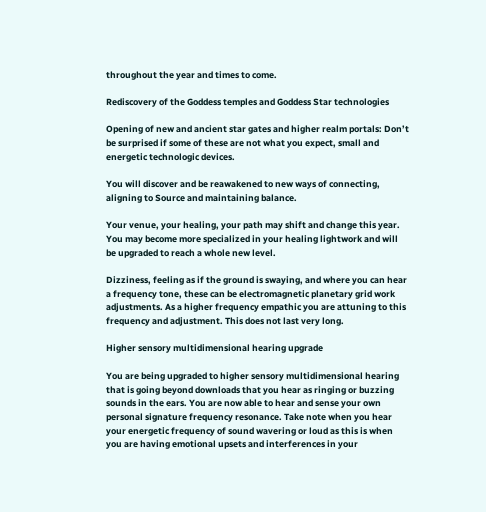throughout the year and times to come.

Rediscovery of the Goddess temples and Goddess Star technologies

Opening of new and ancient star gates and higher realm portals: Don’t be surprised if some of these are not what you expect, small and energetic technologic devices.

You will discover and be reawakened to new ways of connecting, aligning to Source and maintaining balance.

Your venue, your healing, your path may shift and change this year. You may become more specialized in your healing lightwork and will be upgraded to reach a whole new level.

Dizziness, feeling as if the ground is swaying, and where you can hear a frequency tone, these can be electromagnetic planetary grid work adjustments. As a higher frequency empathic you are attuning to this frequency and adjustment. This does not last very long.

Higher sensory multidimensional hearing upgrade

You are being upgraded to higher sensory multidimensional hearing that is going beyond downloads that you hear as ringing or buzzing sounds in the ears. You are now able to hear and sense your own personal signature frequency resonance. Take note when you hear your energetic frequency of sound wavering or loud as this is when you are having emotional upsets and interferences in your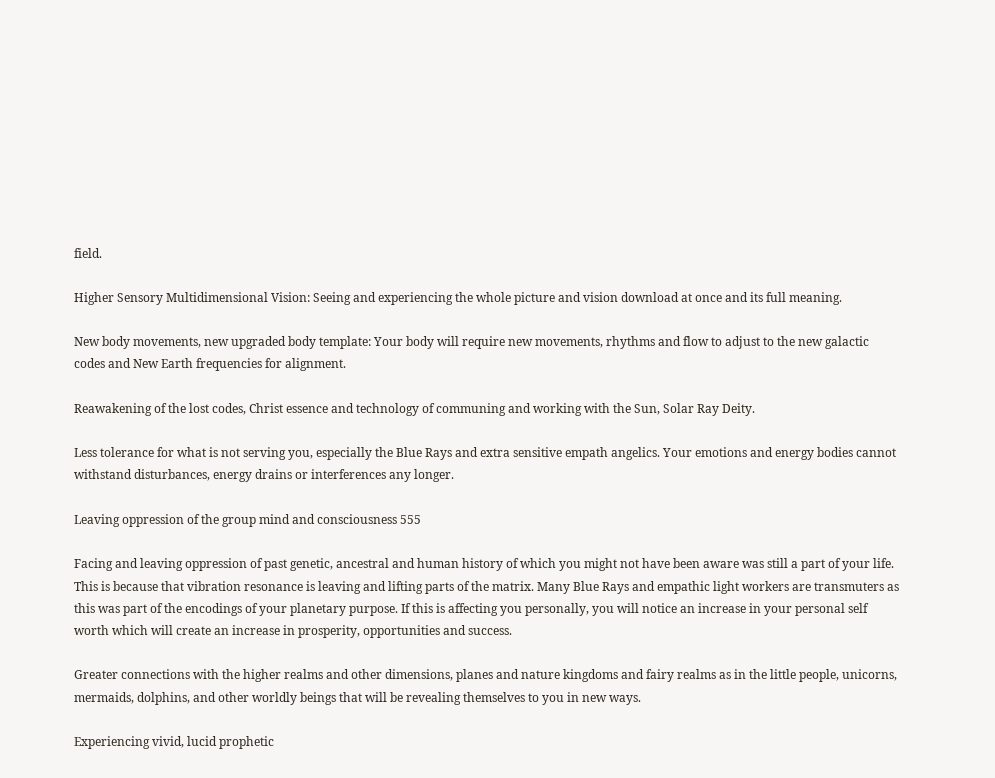field.

Higher Sensory Multidimensional Vision: Seeing and experiencing the whole picture and vision download at once and its full meaning.

New body movements, new upgraded body template: Your body will require new movements, rhythms and flow to adjust to the new galactic codes and New Earth frequencies for alignment.

Reawakening of the lost codes, Christ essence and technology of communing and working with the Sun, Solar Ray Deity.

Less tolerance for what is not serving you, especially the Blue Rays and extra sensitive empath angelics. Your emotions and energy bodies cannot withstand disturbances, energy drains or interferences any longer.

Leaving oppression of the group mind and consciousness 555

Facing and leaving oppression of past genetic, ancestral and human history of which you might not have been aware was still a part of your life. This is because that vibration resonance is leaving and lifting parts of the matrix. Many Blue Rays and empathic light workers are transmuters as this was part of the encodings of your planetary purpose. If this is affecting you personally, you will notice an increase in your personal self worth which will create an increase in prosperity, opportunities and success.

Greater connections with the higher realms and other dimensions, planes and nature kingdoms and fairy realms as in the little people, unicorns, mermaids, dolphins, and other worldly beings that will be revealing themselves to you in new ways.

Experiencing vivid, lucid prophetic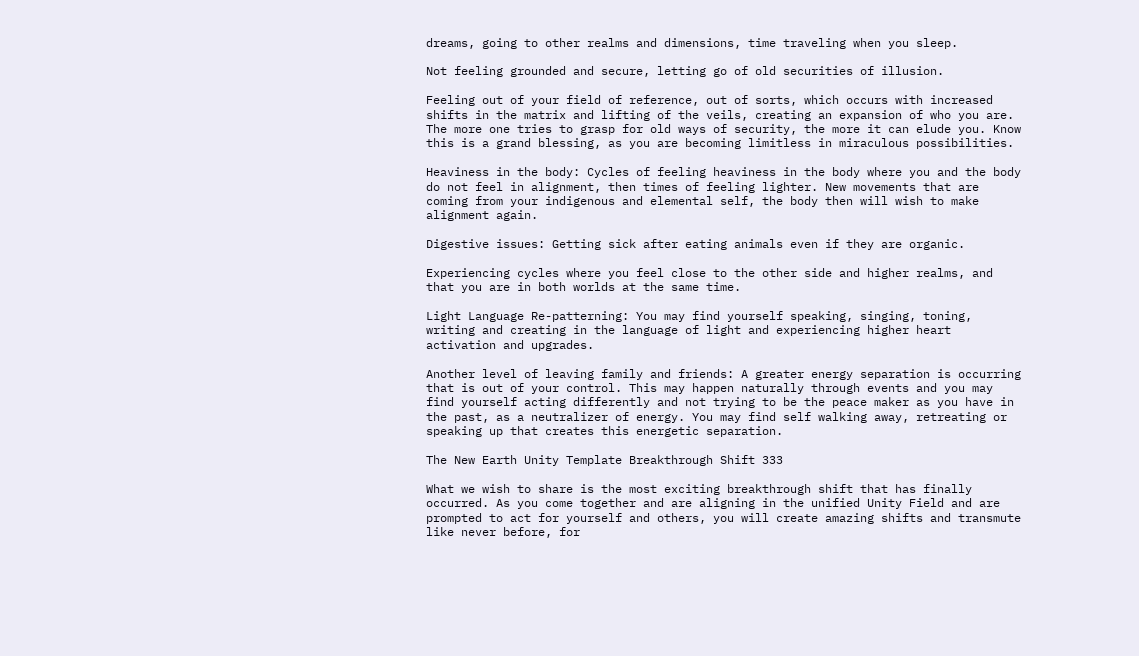dreams, going to other realms and dimensions, time traveling when you sleep.

Not feeling grounded and secure, letting go of old securities of illusion.

Feeling out of your field of reference, out of sorts, which occurs with increased shifts in the matrix and lifting of the veils, creating an expansion of who you are. The more one tries to grasp for old ways of security, the more it can elude you. Know this is a grand blessing, as you are becoming limitless in miraculous possibilities.

Heaviness in the body: Cycles of feeling heaviness in the body where you and the body do not feel in alignment, then times of feeling lighter. New movements that are coming from your indigenous and elemental self, the body then will wish to make alignment again.

Digestive issues: Getting sick after eating animals even if they are organic.

Experiencing cycles where you feel close to the other side and higher realms, and that you are in both worlds at the same time.

Light Language Re-patterning: You may find yourself speaking, singing, toning, writing and creating in the language of light and experiencing higher heart activation and upgrades.

Another level of leaving family and friends: A greater energy separation is occurring that is out of your control. This may happen naturally through events and you may find yourself acting differently and not trying to be the peace maker as you have in the past, as a neutralizer of energy. You may find self walking away, retreating or speaking up that creates this energetic separation.

The New Earth Unity Template Breakthrough Shift 333

What we wish to share is the most exciting breakthrough shift that has finally occurred. As you come together and are aligning in the unified Unity Field and are prompted to act for yourself and others, you will create amazing shifts and transmute like never before, for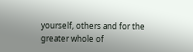yourself, others and for the greater whole of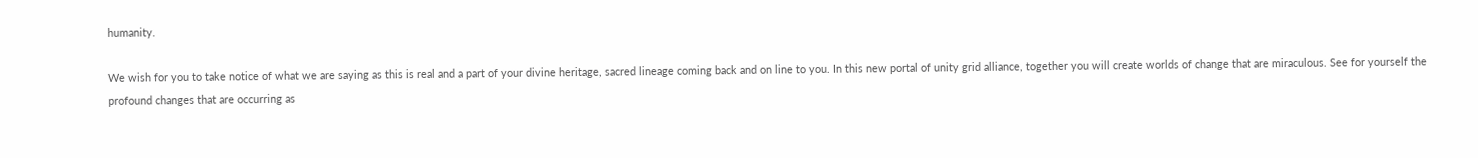humanity.

We wish for you to take notice of what we are saying as this is real and a part of your divine heritage, sacred lineage coming back and on line to you. In this new portal of unity grid alliance, together you will create worlds of change that are miraculous. See for yourself the profound changes that are occurring as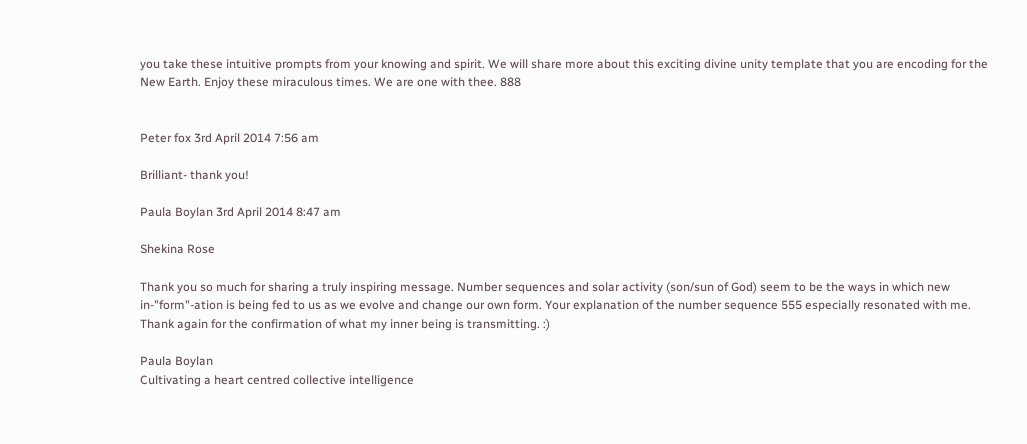you take these intuitive prompts from your knowing and spirit. We will share more about this exciting divine unity template that you are encoding for the New Earth. Enjoy these miraculous times. We are one with thee. 888


Peter fox 3rd April 2014 7:56 am

Brilliant- thank you!

Paula Boylan 3rd April 2014 8:47 am

Shekina Rose

Thank you so much for sharing a truly inspiring message. Number sequences and solar activity (son/sun of God) seem to be the ways in which new in-"form"-ation is being fed to us as we evolve and change our own form. Your explanation of the number sequence 555 especially resonated with me. Thank again for the confirmation of what my inner being is transmitting. :)

Paula Boylan
Cultivating a heart centred collective intelligence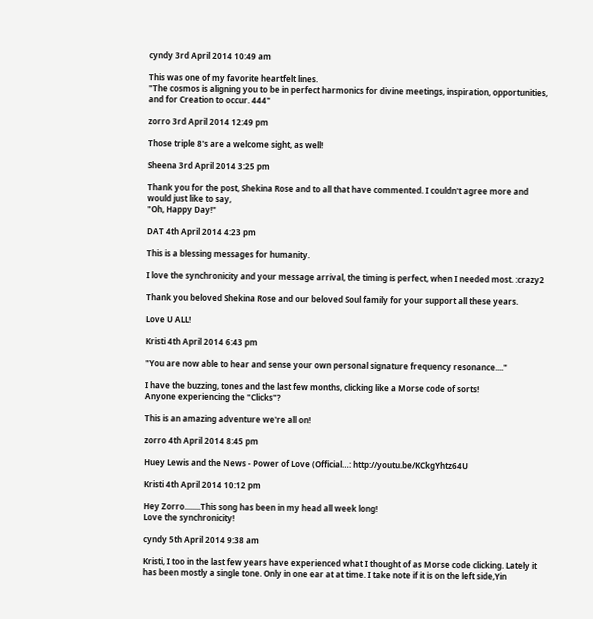cyndy 3rd April 2014 10:49 am

This was one of my favorite heartfelt lines.
"The cosmos is aligning you to be in perfect harmonics for divine meetings, inspiration, opportunities, and for Creation to occur. 444"

zorro 3rd April 2014 12:49 pm

Those triple 8's are a welcome sight, as well!

Sheena 3rd April 2014 3:25 pm

Thank you for the post, Shekina Rose and to all that have commented. I couldn't agree more and would just like to say,
"Oh, Happy Day!"

DAT 4th April 2014 4:23 pm

This is a blessing messages for humanity.

I love the synchronicity and your message arrival, the timing is perfect, when I needed most. :crazy2

Thank you beloved Shekina Rose and our beloved Soul family for your support all these years.

Love U ALL!

Kristi 4th April 2014 6:43 pm

"You are now able to hear and sense your own personal signature frequency resonance...."

I have the buzzing, tones and the last few months, clicking like a Morse code of sorts!
Anyone experiencing the "Clicks"?

This is an amazing adventure we're all on!

zorro 4th April 2014 8:45 pm

Huey Lewis and the News - Power of Love (Official…: http://youtu.be/KCkgYhtz64U

Kristi 4th April 2014 10:12 pm

Hey Zorro........This song has been in my head all week long!
Love the synchronicity!

cyndy 5th April 2014 9:38 am

Kristi, I too in the last few years have experienced what I thought of as Morse code clicking. Lately it has been mostly a single tone. Only in one ear at at time. I take note if it is on the left side,Yin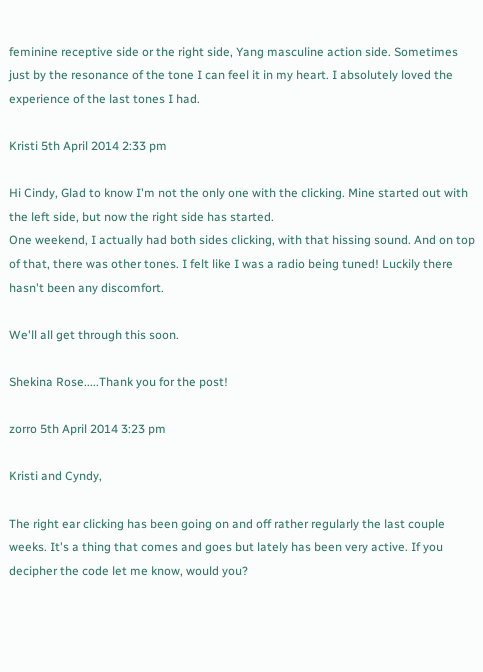feminine receptive side or the right side, Yang masculine action side. Sometimes just by the resonance of the tone I can feel it in my heart. I absolutely loved the experience of the last tones I had.

Kristi 5th April 2014 2:33 pm

Hi Cindy, Glad to know I'm not the only one with the clicking. Mine started out with the left side, but now the right side has started.
One weekend, I actually had both sides clicking, with that hissing sound. And on top of that, there was other tones. I felt like I was a radio being tuned! Luckily there hasn't been any discomfort.

We'll all get through this soon.

Shekina Rose.....Thank you for the post!

zorro 5th April 2014 3:23 pm

Kristi and Cyndy,

The right ear clicking has been going on and off rather regularly the last couple weeks. It's a thing that comes and goes but lately has been very active. If you decipher the code let me know, would you?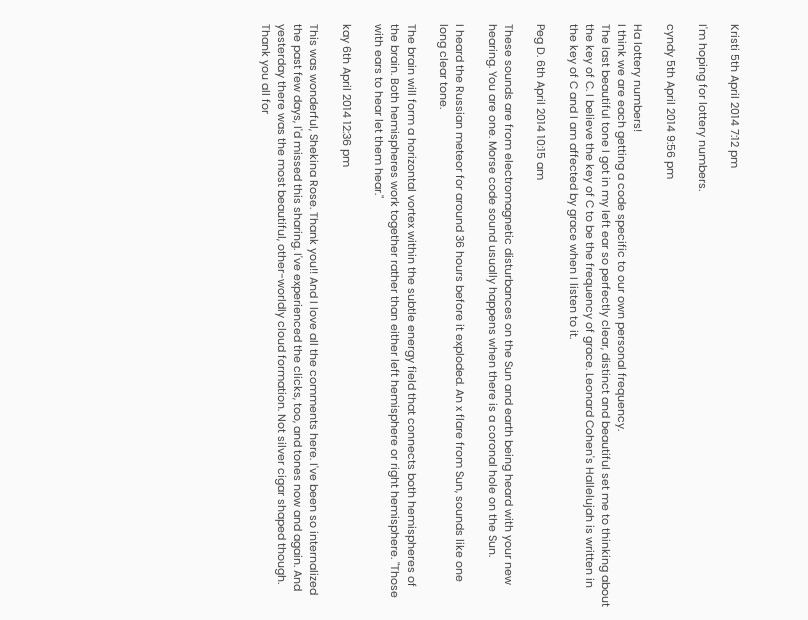Kristi 5th April 2014 7:12 pm

I'm hoping for lottery numbers.

cyndy 5th April 2014 9:56 pm

Ha lottery numbers!
I think we are each getting a code specific to our own personal frequency.
The last beautiful tone I got in my left ear so perfectly clear, distinct and beautiful set me to thinking about the key of C. I believe the key of C to be the frequency of grace. Leonard Cohen's Hallelujah is written in the key of C and I am affected by grace when I listen to it.

Peg D. 6th April 2014 10:15 am

These sounds are from electromagnetic disturbances on the Sun and earth being heard with your new hearing. You are one. Morse code sound usually happens when there is a coronal hole on the Sun.

I heard the Russian meteor for around 36 hours before it exploded. An x flare from Sun, sounds like one long clear tone.

The brain will form a horizontal vortex within the subtle energy field that connects both hemispheres of the brain. Both hemispheres work together rather than either left hemisphere or right hemisphere. "Those with ears to hear let them hear."

kay 6th April 2014 12:36 pm

This was wonderful, Shekina Rose. Thank you!! And I love all the comments here. I've been so internalized the past few days, I'd missed this sharing. I've experienced the clicks, too, and tones now and again. And yesterday there was the most beautiful, other-worldly cloud formation. Not silver cigar shaped though. Thank you all for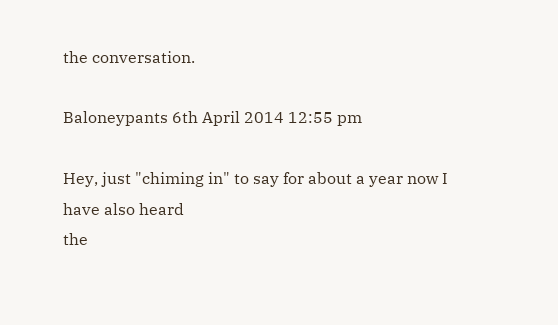the conversation.

Baloneypants 6th April 2014 12:55 pm

Hey, just "chiming in" to say for about a year now I have also heard
the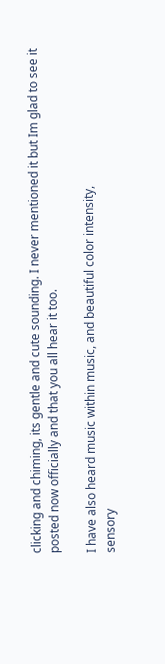clicking and chiming, its gentle and cute sounding. I never mentioned it but Im glad to see it posted now officially and that you all hear it too.

I have also heard music within music, and beautiful color intensity,
sensory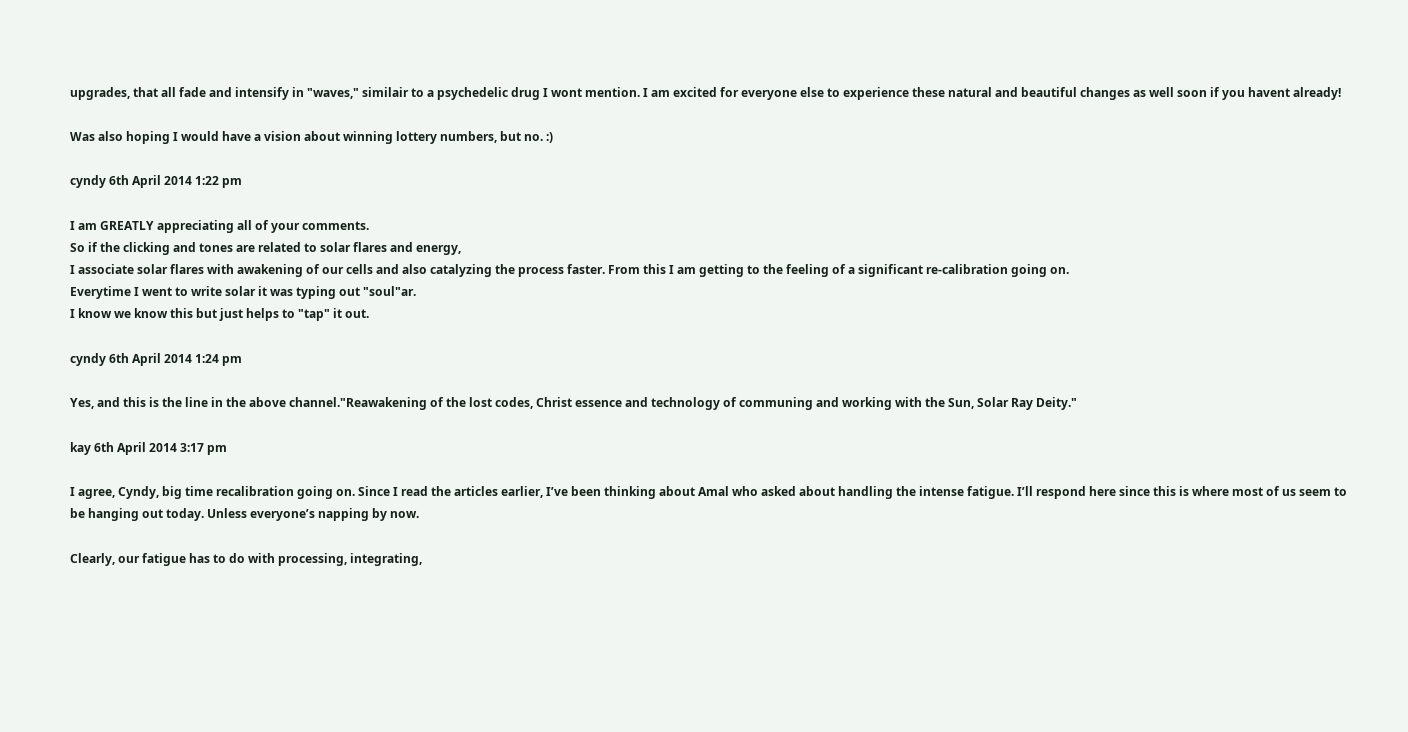upgrades, that all fade and intensify in "waves," similair to a psychedelic drug I wont mention. I am excited for everyone else to experience these natural and beautiful changes as well soon if you havent already!

Was also hoping I would have a vision about winning lottery numbers, but no. :)

cyndy 6th April 2014 1:22 pm

I am GREATLY appreciating all of your comments.
So if the clicking and tones are related to solar flares and energy,
I associate solar flares with awakening of our cells and also catalyzing the process faster. From this I am getting to the feeling of a significant re-calibration going on.
Everytime I went to write solar it was typing out "soul"ar.
I know we know this but just helps to "tap" it out.

cyndy 6th April 2014 1:24 pm

Yes, and this is the line in the above channel."Reawakening of the lost codes, Christ essence and technology of communing and working with the Sun, Solar Ray Deity."

kay 6th April 2014 3:17 pm

I agree, Cyndy, big time recalibration going on. Since I read the articles earlier, I’ve been thinking about Amal who asked about handling the intense fatigue. I’ll respond here since this is where most of us seem to be hanging out today. Unless everyone’s napping by now.

Clearly, our fatigue has to do with processing, integrating,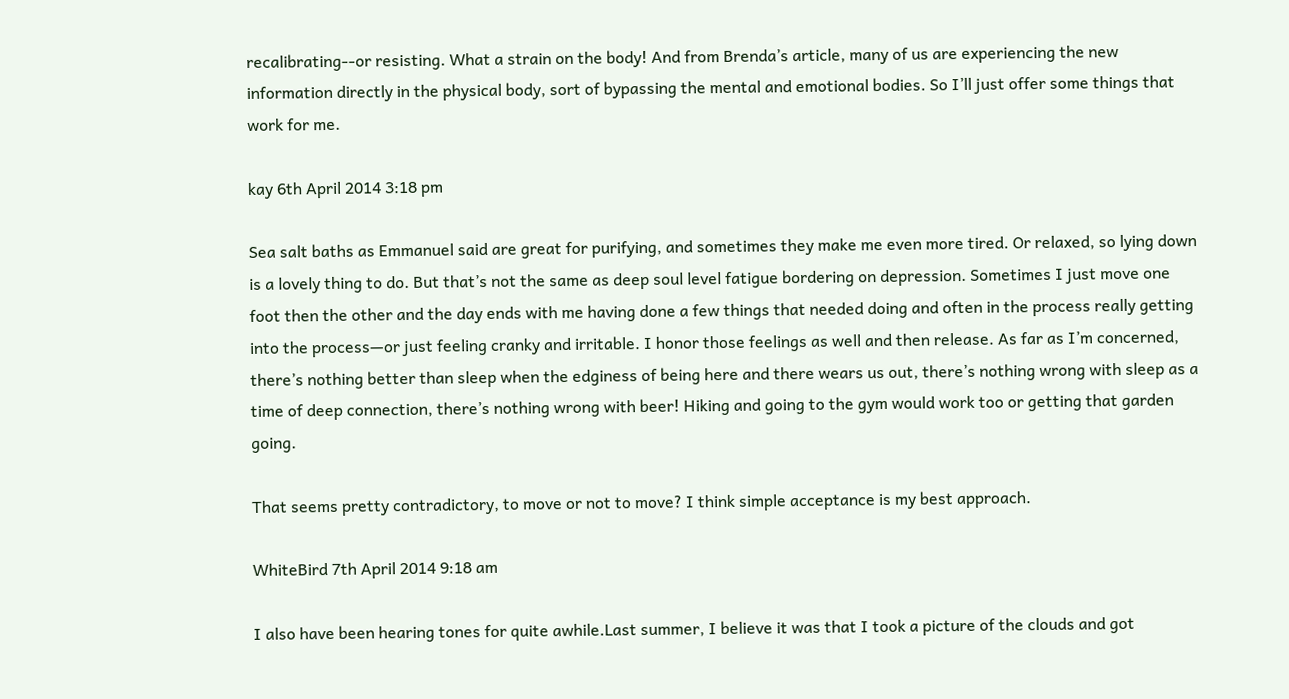recalibrating--or resisting. What a strain on the body! And from Brenda’s article, many of us are experiencing the new information directly in the physical body, sort of bypassing the mental and emotional bodies. So I’ll just offer some things that work for me.

kay 6th April 2014 3:18 pm

Sea salt baths as Emmanuel said are great for purifying, and sometimes they make me even more tired. Or relaxed, so lying down is a lovely thing to do. But that’s not the same as deep soul level fatigue bordering on depression. Sometimes I just move one foot then the other and the day ends with me having done a few things that needed doing and often in the process really getting into the process—or just feeling cranky and irritable. I honor those feelings as well and then release. As far as I’m concerned, there’s nothing better than sleep when the edginess of being here and there wears us out, there’s nothing wrong with sleep as a time of deep connection, there’s nothing wrong with beer! Hiking and going to the gym would work too or getting that garden going.

That seems pretty contradictory, to move or not to move? I think simple acceptance is my best approach.

WhiteBird 7th April 2014 9:18 am

I also have been hearing tones for quite awhile.Last summer, I believe it was that I took a picture of the clouds and got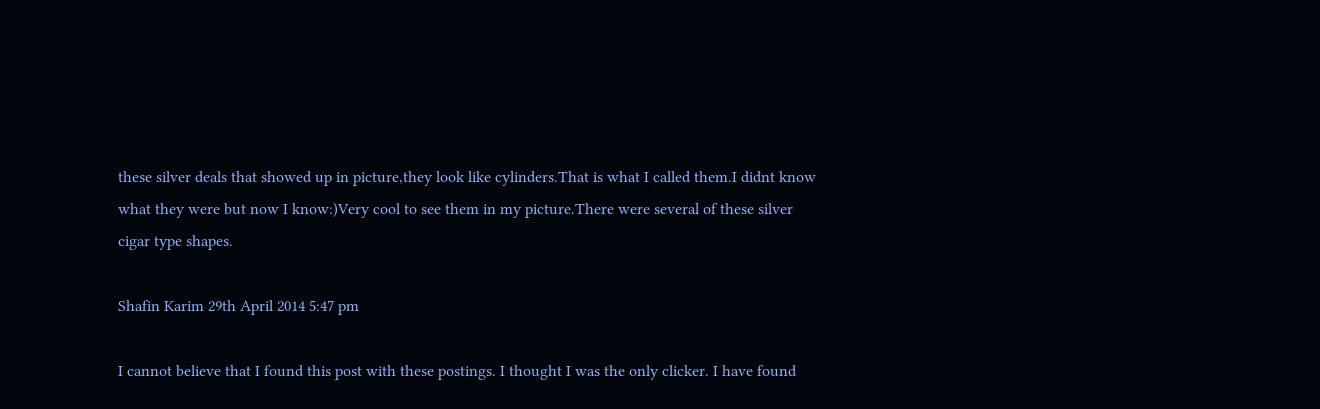these silver deals that showed up in picture,they look like cylinders.That is what I called them.I didnt know what they were but now I know:)Very cool to see them in my picture.There were several of these silver cigar type shapes.

Shafin Karim 29th April 2014 5:47 pm

I cannot believe that I found this post with these postings. I thought I was the only clicker. I have found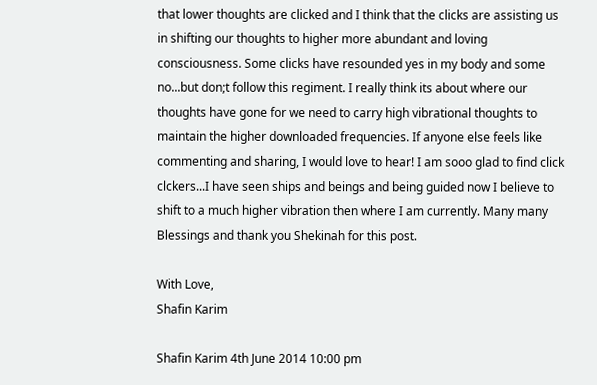that lower thoughts are clicked and I think that the clicks are assisting us in shifting our thoughts to higher more abundant and loving consciousness. Some clicks have resounded yes in my body and some no...but don;t follow this regiment. I really think its about where our thoughts have gone for we need to carry high vibrational thoughts to maintain the higher downloaded frequencies. If anyone else feels like commenting and sharing, I would love to hear! I am sooo glad to find click clckers...I have seen ships and beings and being guided now I believe to shift to a much higher vibration then where I am currently. Many many Blessings and thank you Shekinah for this post.

With Love,
Shafin Karim

Shafin Karim 4th June 2014 10:00 pm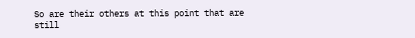So are their others at this point that are still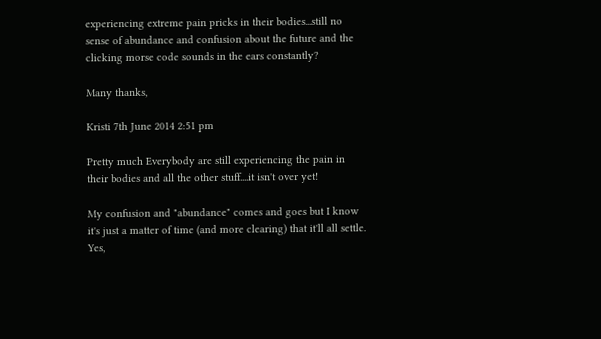experiencing extreme pain pricks in their bodies...still no sense of abundance and confusion about the future and the clicking morse code sounds in the ears constantly?

Many thanks,

Kristi 7th June 2014 2:51 pm

Pretty much Everybody are still experiencing the pain in their bodies and all the other stuff....it isn't over yet!

My confusion and "abundance" comes and goes but I know it's just a matter of time (and more clearing) that it'll all settle. Yes,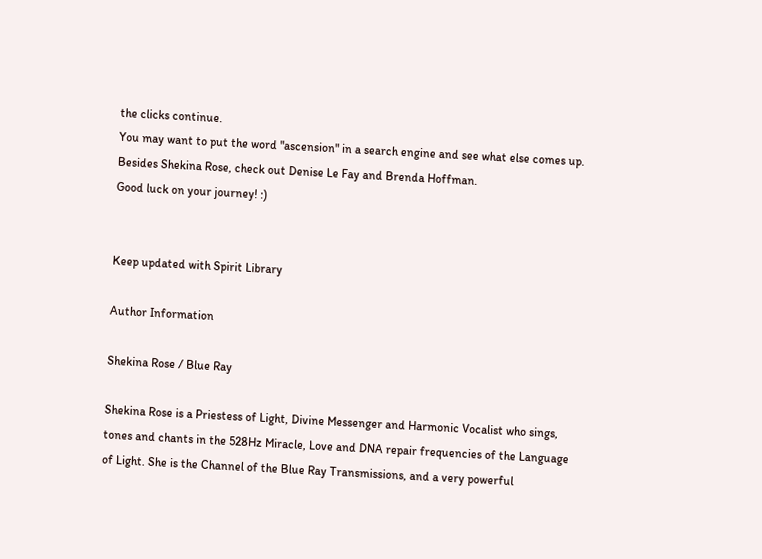the clicks continue.
You may want to put the word "ascension" in a search engine and see what else comes up. Besides Shekina Rose, check out Denise Le Fay and Brenda Hoffman.
Good luck on your journey! :)


Keep updated with Spirit Library

Author Information

Shekina Rose / Blue Ray

Shekina Rose is a Priestess of Light, Divine Messenger and Harmonic Vocalist who sings, tones and chants in the 528Hz Miracle, Love and DNA repair frequencies of the Language of Light. She is the Channel of the Blue Ray Transmissions, and a very powerful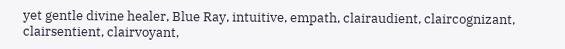yet gentle divine healer, Blue Ray, intuitive, empath, clairaudient, claircognizant, clairsentient, clairvoyant,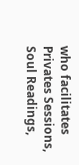who facilitates Privates Sessions, Soul Readings,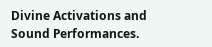Divine Activations and Sound Performances.